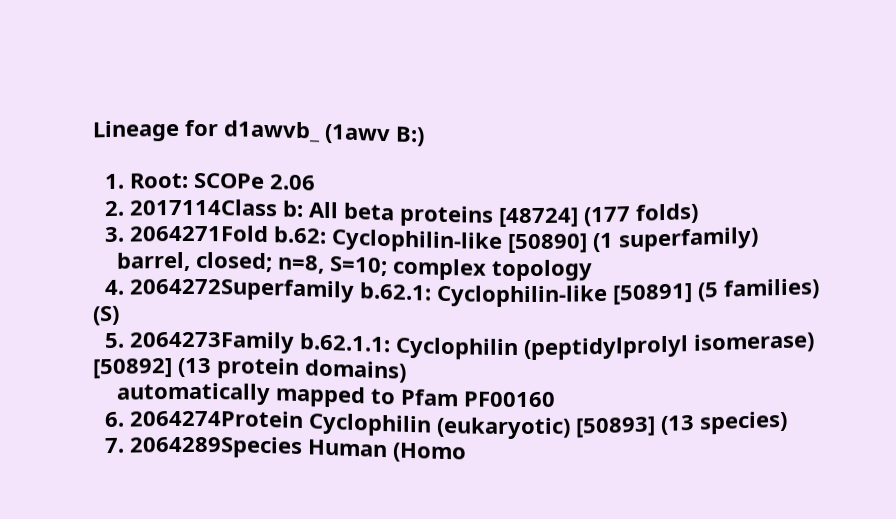Lineage for d1awvb_ (1awv B:)

  1. Root: SCOPe 2.06
  2. 2017114Class b: All beta proteins [48724] (177 folds)
  3. 2064271Fold b.62: Cyclophilin-like [50890] (1 superfamily)
    barrel, closed; n=8, S=10; complex topology
  4. 2064272Superfamily b.62.1: Cyclophilin-like [50891] (5 families) (S)
  5. 2064273Family b.62.1.1: Cyclophilin (peptidylprolyl isomerase) [50892] (13 protein domains)
    automatically mapped to Pfam PF00160
  6. 2064274Protein Cyclophilin (eukaryotic) [50893] (13 species)
  7. 2064289Species Human (Homo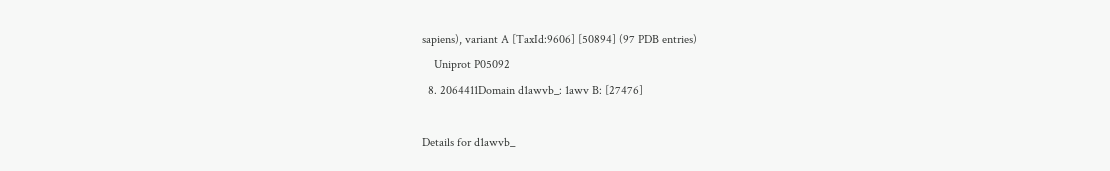sapiens), variant A [TaxId:9606] [50894] (97 PDB entries)
    Uniprot P05092
  8. 2064411Domain d1awvb_: 1awv B: [27476]

Details for d1awvb_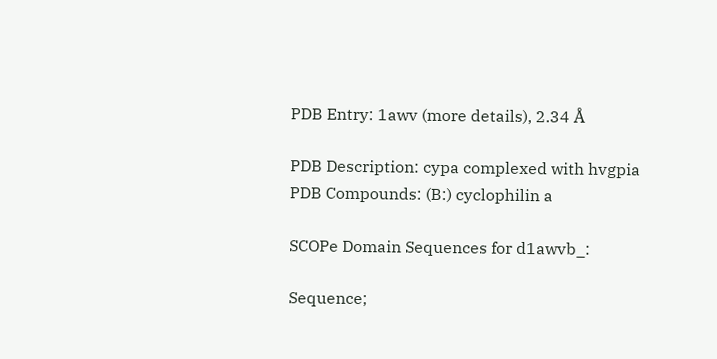PDB Entry: 1awv (more details), 2.34 Å

PDB Description: cypa complexed with hvgpia
PDB Compounds: (B:) cyclophilin a

SCOPe Domain Sequences for d1awvb_:

Sequence;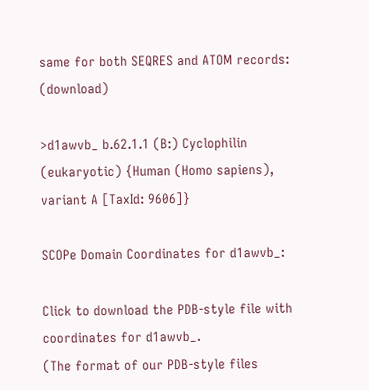same for both SEQRES and ATOM records: (download)

>d1awvb_ b.62.1.1 (B:) Cyclophilin (eukaryotic) {Human (Homo sapiens), variant A [TaxId: 9606]}

SCOPe Domain Coordinates for d1awvb_:

Click to download the PDB-style file with coordinates for d1awvb_.
(The format of our PDB-style files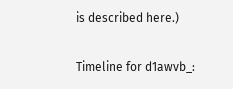is described here.)

Timeline for d1awvb_: